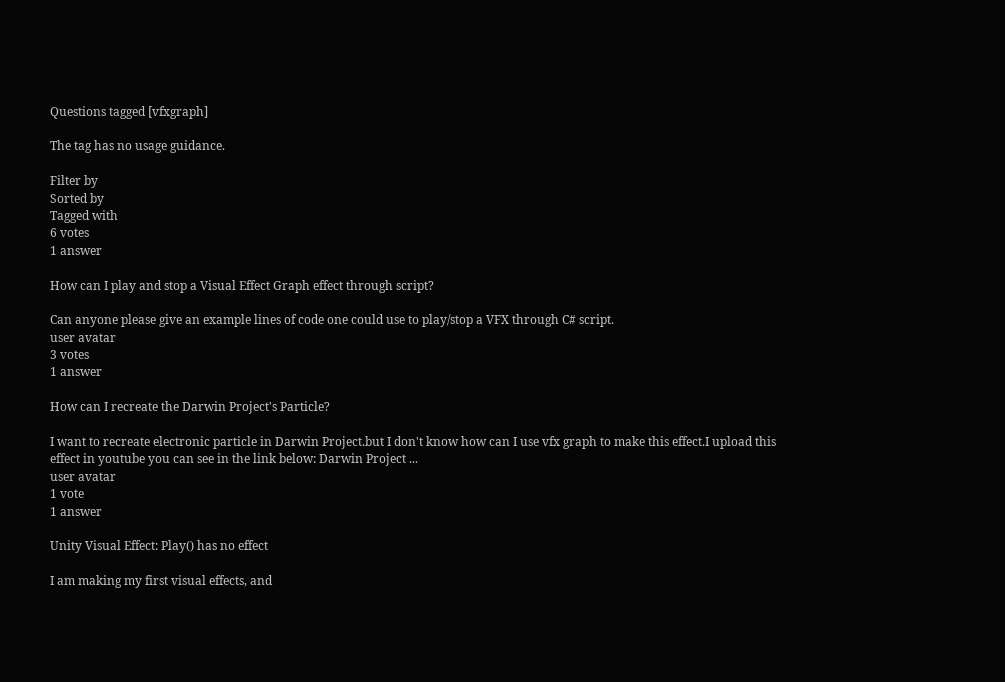Questions tagged [vfxgraph]

The tag has no usage guidance.

Filter by
Sorted by
Tagged with
6 votes
1 answer

How can I play and stop a Visual Effect Graph effect through script?

Can anyone please give an example lines of code one could use to play/stop a VFX through C# script.
user avatar
3 votes
1 answer

How can I recreate the Darwin Project's Particle?

I want to recreate electronic particle in Darwin Project.but I don't know how can I use vfx graph to make this effect.I upload this effect in youtube you can see in the link below: Darwin Project ...
user avatar
1 vote
1 answer

Unity Visual Effect: Play() has no effect

I am making my first visual effects, and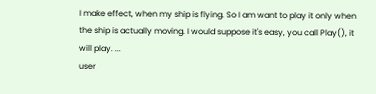I make effect, when my ship is flying. So I am want to play it only when the ship is actually moving. I would suppose it's easy, you call Play(), it will play. ...
user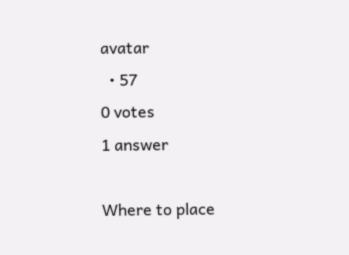avatar
  • 57
0 votes
1 answer

Where to place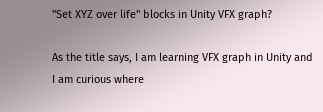"Set XYZ over life" blocks in Unity VFX graph?

As the title says, I am learning VFX graph in Unity and I am curious where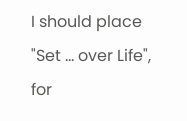I should place "Set ... over Life", for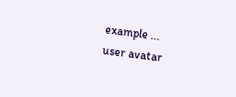example ...
user avatar